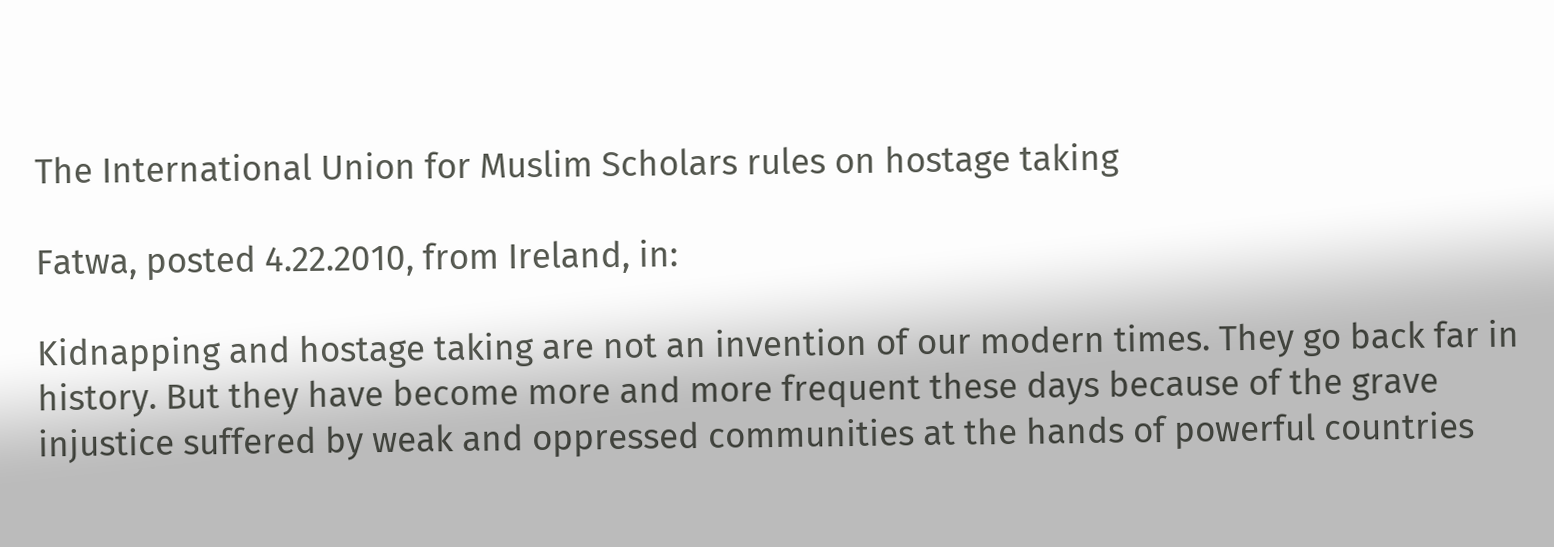The International Union for Muslim Scholars rules on hostage taking

Fatwa, posted 4.22.2010, from Ireland, in:

Kidnapping and hostage taking are not an invention of our modern times. They go back far in history. But they have become more and more frequent these days because of the grave injustice suffered by weak and oppressed communities at the hands of powerful countries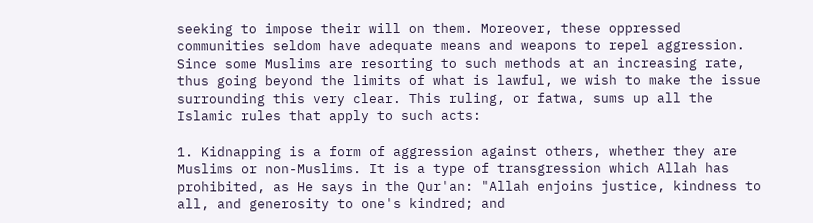seeking to impose their will on them. Moreover, these oppressed communities seldom have adequate means and weapons to repel aggression. Since some Muslims are resorting to such methods at an increasing rate, thus going beyond the limits of what is lawful, we wish to make the issue surrounding this very clear. This ruling, or fatwa, sums up all the Islamic rules that apply to such acts:

1. Kidnapping is a form of aggression against others, whether they are Muslims or non-Muslims. It is a type of transgression which Allah has prohibited, as He says in the Qur'an: "Allah enjoins justice, kindness to all, and generosity to one's kindred; and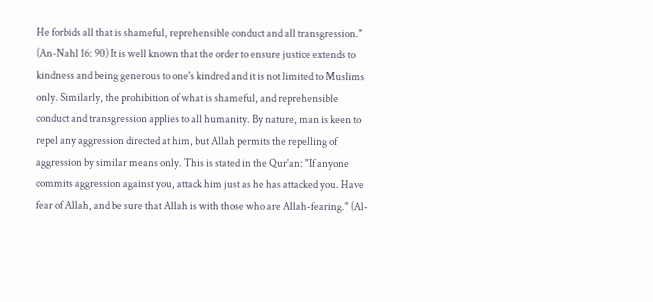He forbids all that is shameful, reprehensible conduct and all transgression." (An-Nahl 16: 90) It is well known that the order to ensure justice extends to kindness and being generous to one's kindred and it is not limited to Muslims only. Similarly, the prohibition of what is shameful, and reprehensible conduct and transgression applies to all humanity. By nature, man is keen to repel any aggression directed at him, but Allah permits the repelling of aggression by similar means only. This is stated in the Qur'an: "If anyone commits aggression against you, attack him just as he has attacked you. Have fear of Allah, and be sure that Allah is with those who are Allah-fearing." (Al-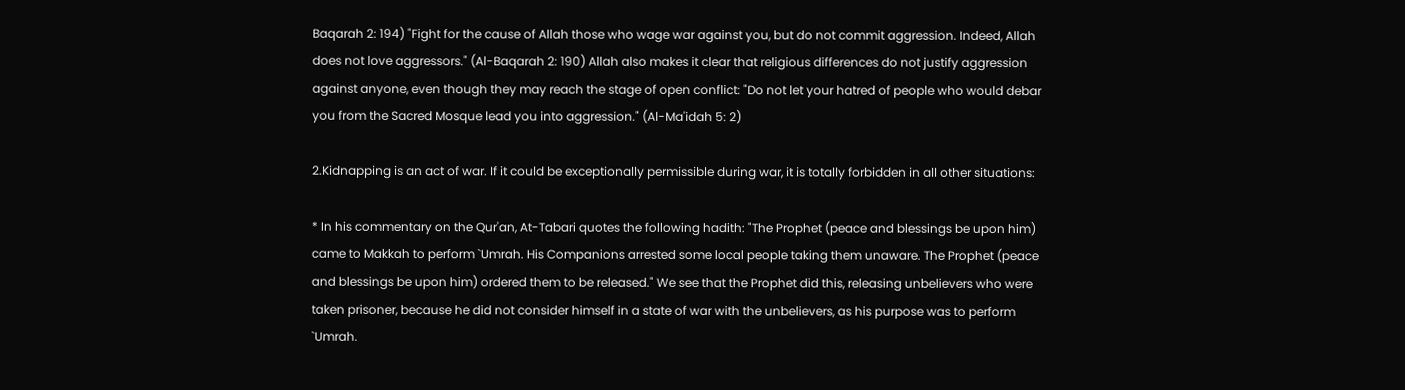Baqarah 2: 194) "Fight for the cause of Allah those who wage war against you, but do not commit aggression. Indeed, Allah does not love aggressors." (Al-Baqarah 2: 190) Allah also makes it clear that religious differences do not justify aggression against anyone, even though they may reach the stage of open conflict: "Do not let your hatred of people who would debar you from the Sacred Mosque lead you into aggression." (Al-Ma'idah 5: 2)

2.Kidnapping is an act of war. If it could be exceptionally permissible during war, it is totally forbidden in all other situations:

* In his commentary on the Qur'an, At-Tabari quotes the following hadith: "The Prophet (peace and blessings be upon him) came to Makkah to perform `Umrah. His Companions arrested some local people taking them unaware. The Prophet (peace and blessings be upon him) ordered them to be released." We see that the Prophet did this, releasing unbelievers who were taken prisoner, because he did not consider himself in a state of war with the unbelievers, as his purpose was to perform `Umrah.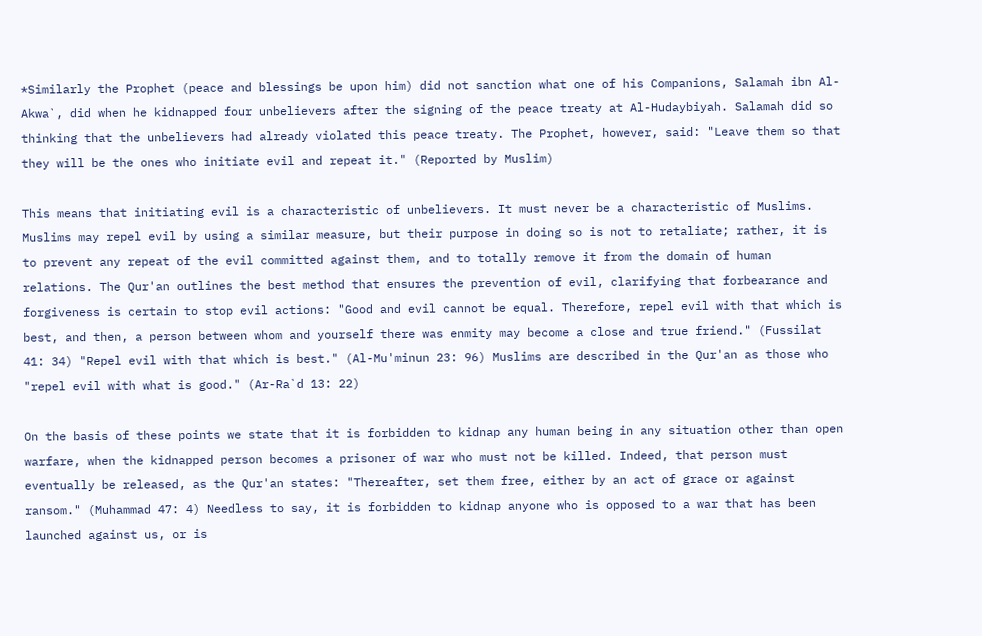*Similarly the Prophet (peace and blessings be upon him) did not sanction what one of his Companions, Salamah ibn Al-Akwa`, did when he kidnapped four unbelievers after the signing of the peace treaty at Al-Hudaybiyah. Salamah did so thinking that the unbelievers had already violated this peace treaty. The Prophet, however, said: "Leave them so that they will be the ones who initiate evil and repeat it." (Reported by Muslim)

This means that initiating evil is a characteristic of unbelievers. It must never be a characteristic of Muslims. Muslims may repel evil by using a similar measure, but their purpose in doing so is not to retaliate; rather, it is to prevent any repeat of the evil committed against them, and to totally remove it from the domain of human relations. The Qur'an outlines the best method that ensures the prevention of evil, clarifying that forbearance and forgiveness is certain to stop evil actions: "Good and evil cannot be equal. Therefore, repel evil with that which is best, and then, a person between whom and yourself there was enmity may become a close and true friend." (Fussilat 41: 34) "Repel evil with that which is best." (Al-Mu'minun 23: 96) Muslims are described in the Qur'an as those who "repel evil with what is good." (Ar-Ra`d 13: 22)

On the basis of these points we state that it is forbidden to kidnap any human being in any situation other than open warfare, when the kidnapped person becomes a prisoner of war who must not be killed. Indeed, that person must eventually be released, as the Qur'an states: "Thereafter, set them free, either by an act of grace or against ransom." (Muhammad 47: 4) Needless to say, it is forbidden to kidnap anyone who is opposed to a war that has been launched against us, or is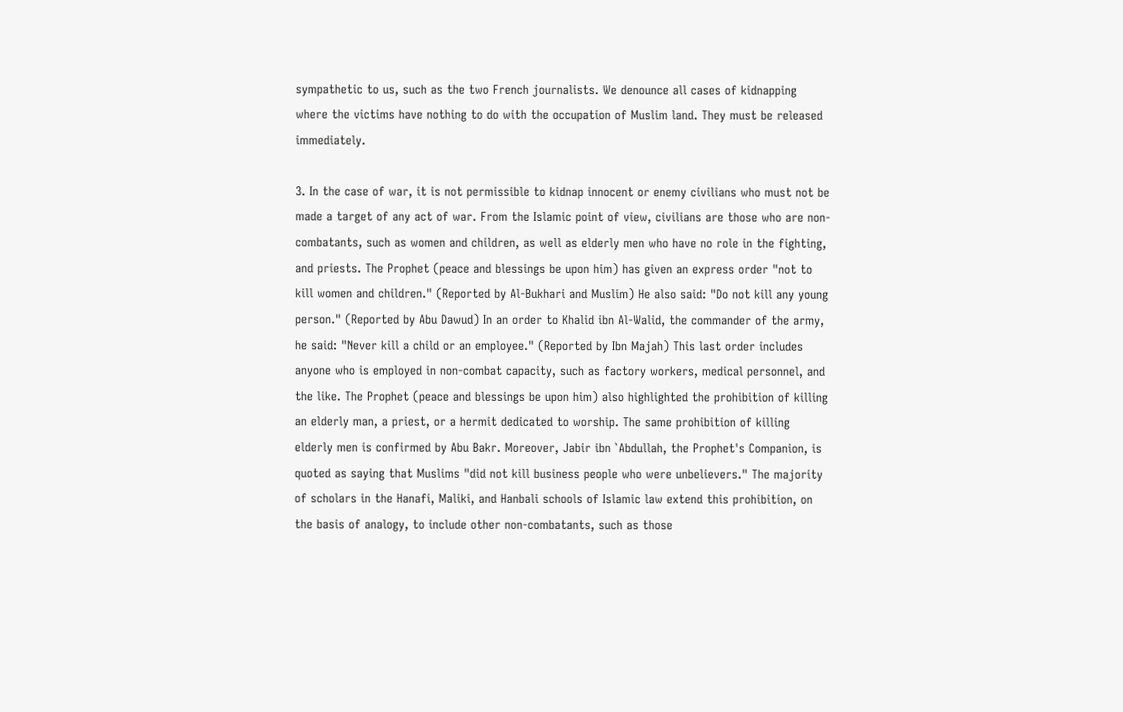sympathetic to us, such as the two French journalists. We denounce all cases of kidnapping where the victims have nothing to do with the occupation of Muslim land. They must be released immediately.

3. In the case of war, it is not permissible to kidnap innocent or enemy civilians who must not be made a target of any act of war. From the Islamic point of view, civilians are those who are non-combatants, such as women and children, as well as elderly men who have no role in the fighting, and priests. The Prophet (peace and blessings be upon him) has given an express order "not to kill women and children." (Reported by Al-Bukhari and Muslim) He also said: "Do not kill any young person." (Reported by Abu Dawud) In an order to Khalid ibn Al-Walid, the commander of the army, he said: "Never kill a child or an employee." (Reported by Ibn Majah) This last order includes anyone who is employed in non-combat capacity, such as factory workers, medical personnel, and the like. The Prophet (peace and blessings be upon him) also highlighted the prohibition of killing an elderly man, a priest, or a hermit dedicated to worship. The same prohibition of killing elderly men is confirmed by Abu Bakr. Moreover, Jabir ibn `Abdullah, the Prophet's Companion, is quoted as saying that Muslims "did not kill business people who were unbelievers." The majority of scholars in the Hanafi, Maliki, and Hanbali schools of Islamic law extend this prohibition, on the basis of analogy, to include other non-combatants, such as those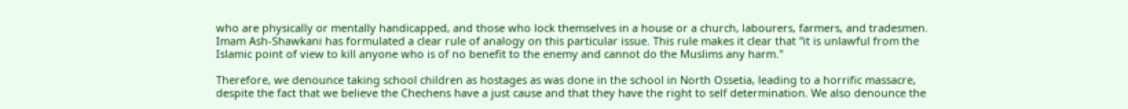who are physically or mentally handicapped, and those who lock themselves in a house or a church, labourers, farmers, and tradesmen. Imam Ash-Shawkani has formulated a clear rule of analogy on this particular issue. This rule makes it clear that "it is unlawful from the Islamic point of view to kill anyone who is of no benefit to the enemy and cannot do the Muslims any harm."

Therefore, we denounce taking school children as hostages as was done in the school in North Ossetia, leading to a horrific massacre, despite the fact that we believe the Chechens have a just cause and that they have the right to self determination. We also denounce the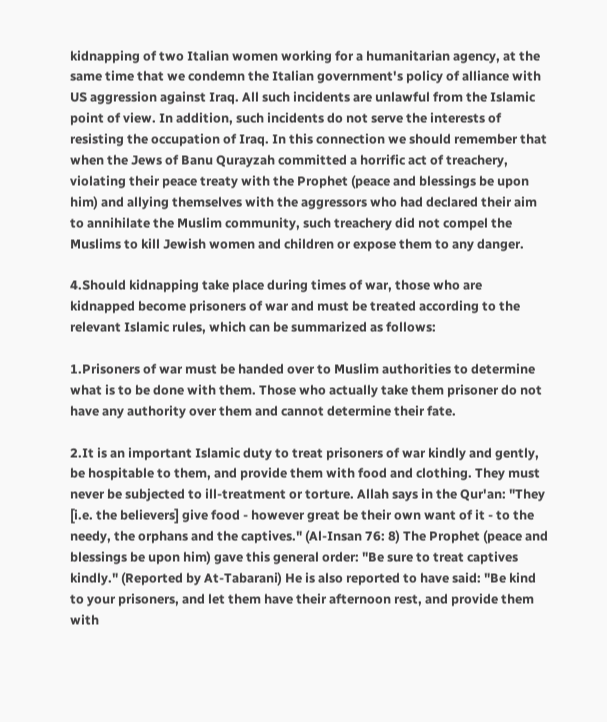kidnapping of two Italian women working for a humanitarian agency, at the same time that we condemn the Italian government's policy of alliance with US aggression against Iraq. All such incidents are unlawful from the Islamic point of view. In addition, such incidents do not serve the interests of resisting the occupation of Iraq. In this connection we should remember that when the Jews of Banu Qurayzah committed a horrific act of treachery, violating their peace treaty with the Prophet (peace and blessings be upon him) and allying themselves with the aggressors who had declared their aim to annihilate the Muslim community, such treachery did not compel the Muslims to kill Jewish women and children or expose them to any danger.

4.Should kidnapping take place during times of war, those who are kidnapped become prisoners of war and must be treated according to the relevant Islamic rules, which can be summarized as follows:

1.Prisoners of war must be handed over to Muslim authorities to determine what is to be done with them. Those who actually take them prisoner do not have any authority over them and cannot determine their fate.

2.It is an important Islamic duty to treat prisoners of war kindly and gently, be hospitable to them, and provide them with food and clothing. They must never be subjected to ill-treatment or torture. Allah says in the Qur'an: "They [i.e. the believers] give food - however great be their own want of it - to the needy, the orphans and the captives." (Al-Insan 76: 8) The Prophet (peace and blessings be upon him) gave this general order: "Be sure to treat captives kindly." (Reported by At-Tabarani) He is also reported to have said: "Be kind to your prisoners, and let them have their afternoon rest, and provide them with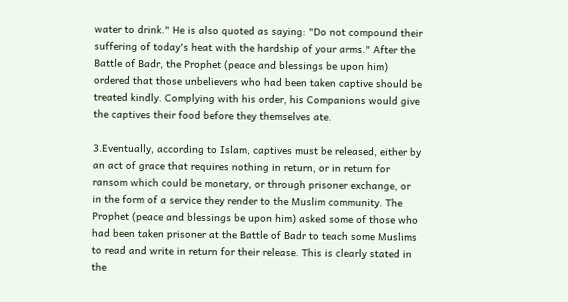water to drink." He is also quoted as saying: "Do not compound their suffering of today's heat with the hardship of your arms." After the Battle of Badr, the Prophet (peace and blessings be upon him) ordered that those unbelievers who had been taken captive should be treated kindly. Complying with his order, his Companions would give the captives their food before they themselves ate.

3.Eventually, according to Islam, captives must be released, either by an act of grace that requires nothing in return, or in return for ransom which could be monetary, or through prisoner exchange, or in the form of a service they render to the Muslim community. The Prophet (peace and blessings be upon him) asked some of those who had been taken prisoner at the Battle of Badr to teach some Muslims to read and write in return for their release. This is clearly stated in the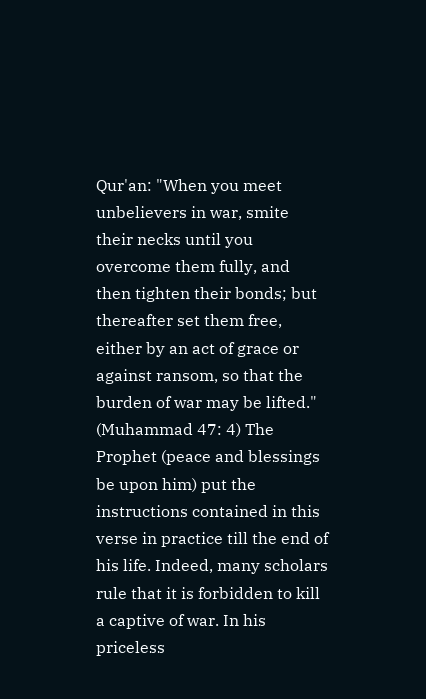Qur'an: "When you meet unbelievers in war, smite their necks until you overcome them fully, and then tighten their bonds; but thereafter set them free, either by an act of grace or against ransom, so that the burden of war may be lifted." (Muhammad 47: 4) The Prophet (peace and blessings be upon him) put the instructions contained in this verse in practice till the end of his life. Indeed, many scholars rule that it is forbidden to kill a captive of war. In his priceless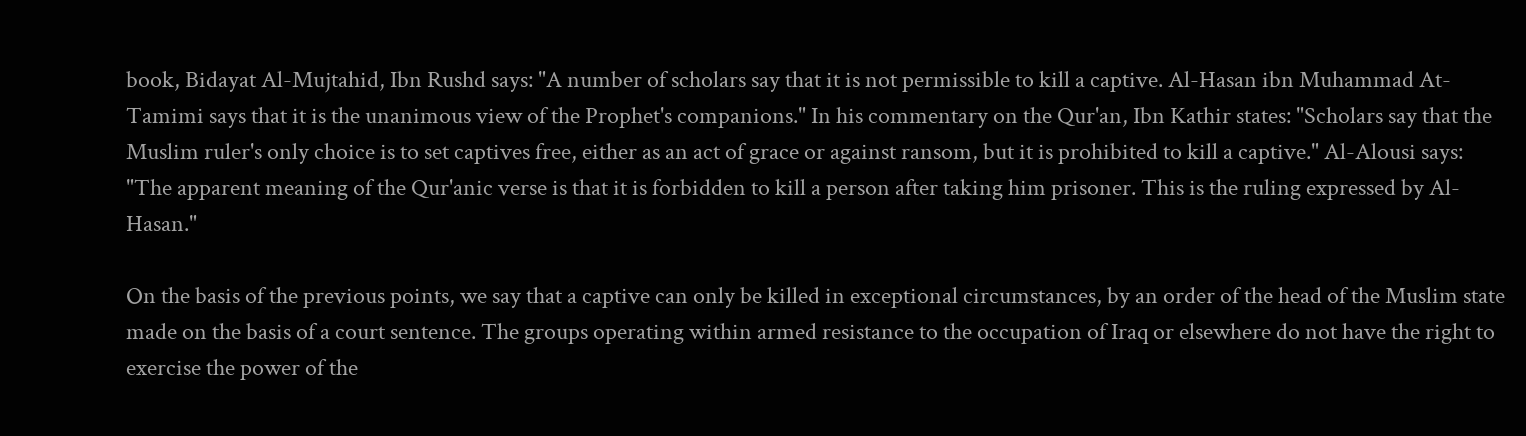book, Bidayat Al-Mujtahid, Ibn Rushd says: "A number of scholars say that it is not permissible to kill a captive. Al-Hasan ibn Muhammad At-Tamimi says that it is the unanimous view of the Prophet's companions." In his commentary on the Qur'an, Ibn Kathir states: "Scholars say that the Muslim ruler's only choice is to set captives free, either as an act of grace or against ransom, but it is prohibited to kill a captive." Al-Alousi says: "The apparent meaning of the Qur'anic verse is that it is forbidden to kill a person after taking him prisoner. This is the ruling expressed by Al-Hasan."

On the basis of the previous points, we say that a captive can only be killed in exceptional circumstances, by an order of the head of the Muslim state made on the basis of a court sentence. The groups operating within armed resistance to the occupation of Iraq or elsewhere do not have the right to exercise the power of the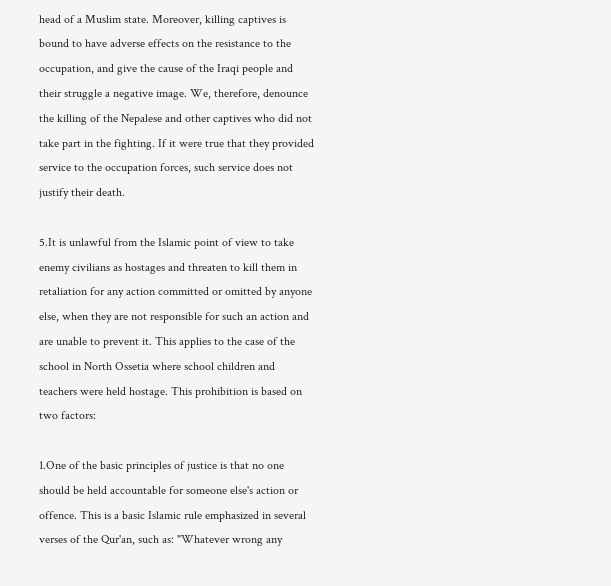head of a Muslim state. Moreover, killing captives is bound to have adverse effects on the resistance to the occupation, and give the cause of the Iraqi people and their struggle a negative image. We, therefore, denounce the killing of the Nepalese and other captives who did not take part in the fighting. If it were true that they provided service to the occupation forces, such service does not justify their death.

5.It is unlawful from the Islamic point of view to take enemy civilians as hostages and threaten to kill them in retaliation for any action committed or omitted by anyone else, when they are not responsible for such an action and are unable to prevent it. This applies to the case of the school in North Ossetia where school children and teachers were held hostage. This prohibition is based on two factors:

1.One of the basic principles of justice is that no one should be held accountable for someone else's action or offence. This is a basic Islamic rule emphasized in several verses of the Qur'an, such as: "Whatever wrong any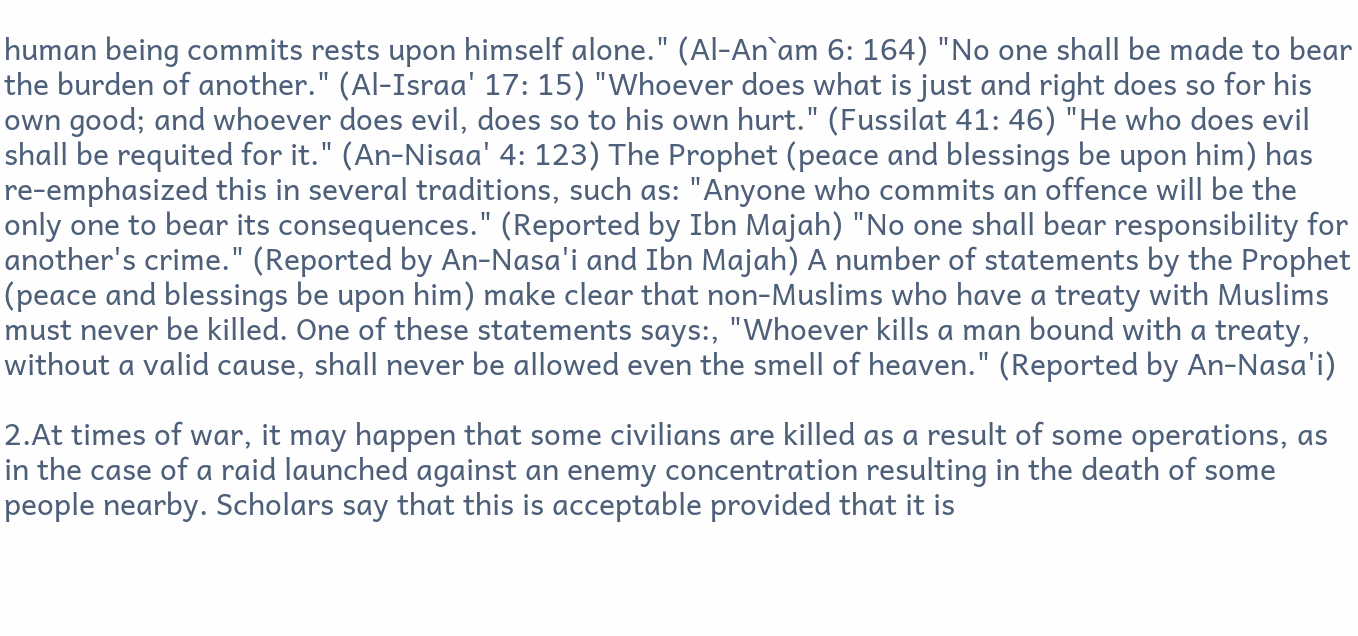human being commits rests upon himself alone." (Al-An`am 6: 164) "No one shall be made to bear the burden of another." (Al-Israa' 17: 15) "Whoever does what is just and right does so for his own good; and whoever does evil, does so to his own hurt." (Fussilat 41: 46) "He who does evil shall be requited for it." (An-Nisaa' 4: 123) The Prophet (peace and blessings be upon him) has re-emphasized this in several traditions, such as: "Anyone who commits an offence will be the only one to bear its consequences." (Reported by Ibn Majah) "No one shall bear responsibility for another's crime." (Reported by An-Nasa'i and Ibn Majah) A number of statements by the Prophet (peace and blessings be upon him) make clear that non-Muslims who have a treaty with Muslims must never be killed. One of these statements says:, "Whoever kills a man bound with a treaty, without a valid cause, shall never be allowed even the smell of heaven." (Reported by An-Nasa'i)

2.At times of war, it may happen that some civilians are killed as a result of some operations, as in the case of a raid launched against an enemy concentration resulting in the death of some people nearby. Scholars say that this is acceptable provided that it is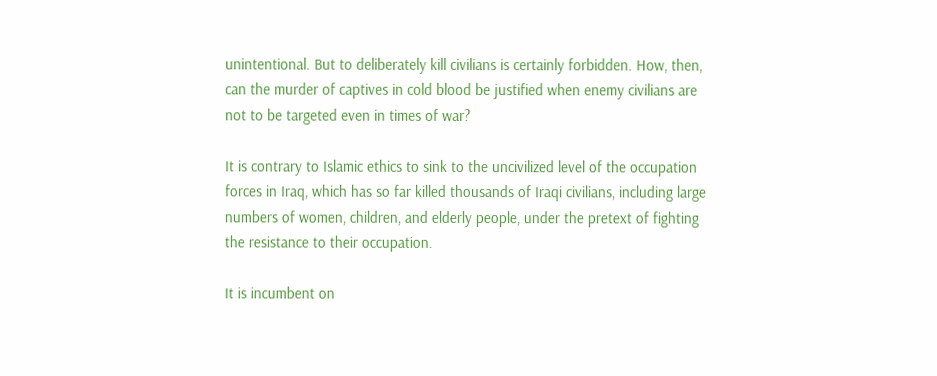unintentional. But to deliberately kill civilians is certainly forbidden. How, then, can the murder of captives in cold blood be justified when enemy civilians are not to be targeted even in times of war?

It is contrary to Islamic ethics to sink to the uncivilized level of the occupation forces in Iraq, which has so far killed thousands of Iraqi civilians, including large numbers of women, children, and elderly people, under the pretext of fighting the resistance to their occupation.

It is incumbent on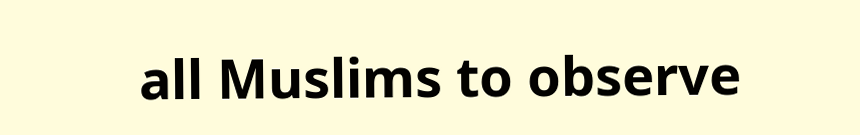all Muslims to observe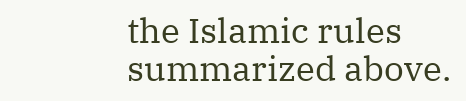the Islamic rules summarized above.